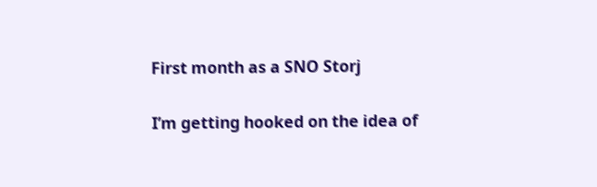First month as a SNO Storj

I’m getting hooked on the idea of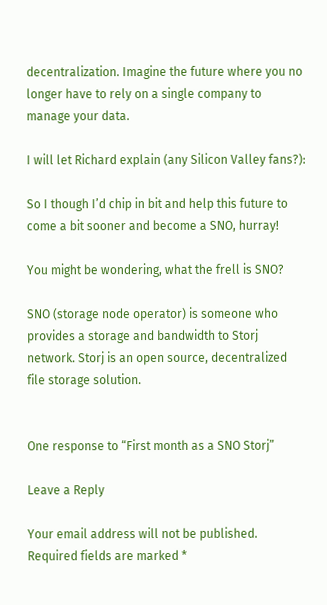decentralization. Imagine the future where you no longer have to rely on a single company to manage your data.

I will let Richard explain (any Silicon Valley fans?):

So I though I’d chip in bit and help this future to come a bit sooner and become a SNO, hurray!

You might be wondering, what the frell is SNO?

SNO (storage node operator) is someone who provides a storage and bandwidth to Storj network. Storj is an open source, decentralized file storage solution.


One response to “First month as a SNO Storj”

Leave a Reply

Your email address will not be published. Required fields are marked *